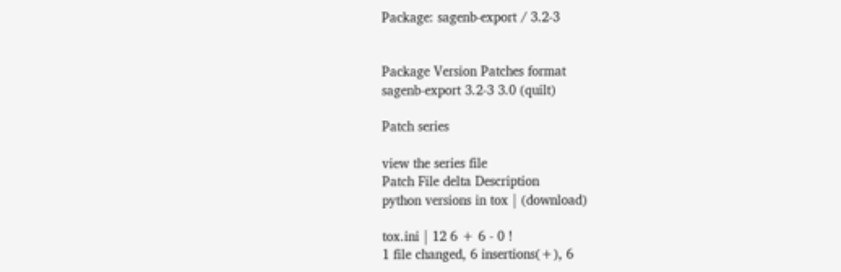Package: sagenb-export / 3.2-3


Package Version Patches format
sagenb-export 3.2-3 3.0 (quilt)

Patch series

view the series file
Patch File delta Description
python versions in tox | (download)

tox.ini | 12 6 + 6 - 0 !
1 file changed, 6 insertions(+), 6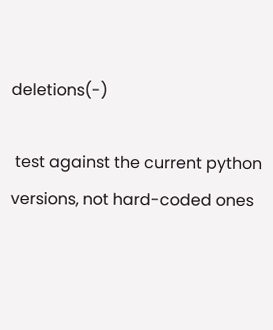deletions(-)

 test against the current python versions, not hard-coded ones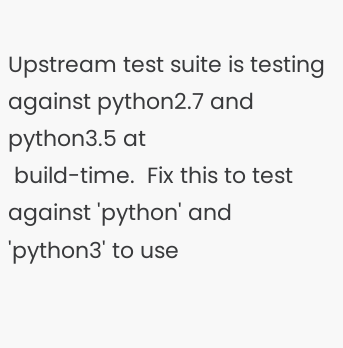Upstream test suite is testing against python2.7 and python3.5 at
 build-time.  Fix this to test against 'python' and 'python3' to use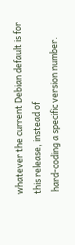whatever the current Debian default is for this release, instead of
 hard-coding a specific version number.